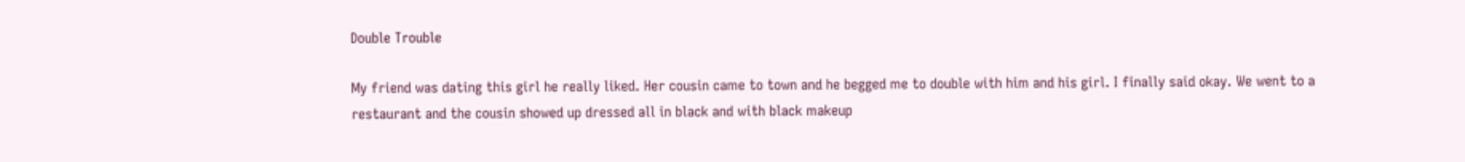Double Trouble

My friend was dating this girl he really liked. Her cousin came to town and he begged me to double with him and his girl. I finally said okay. We went to a restaurant and the cousin showed up dressed all in black and with black makeup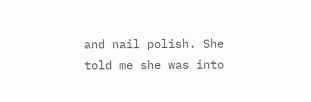and nail polish. She told me she was into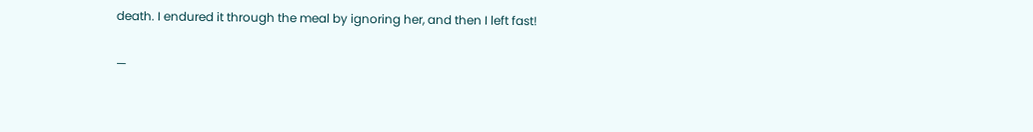death. I endured it through the meal by ignoring her, and then I left fast!

—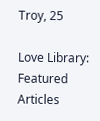Troy, 25

Love Library: Featured Articles